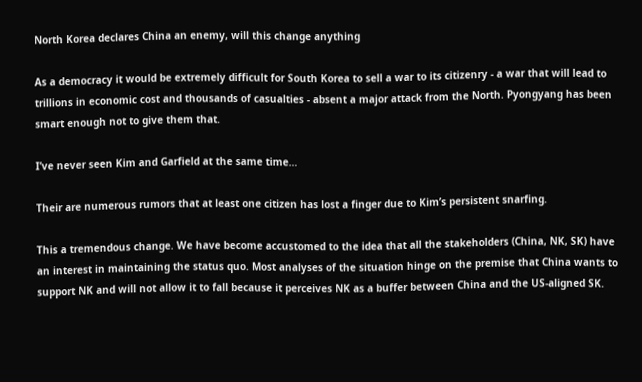North Korea declares China an enemy, will this change anything

As a democracy it would be extremely difficult for South Korea to sell a war to its citizenry - a war that will lead to trillions in economic cost and thousands of casualties - absent a major attack from the North. Pyongyang has been smart enough not to give them that.

I’ve never seen Kim and Garfield at the same time…

Their are numerous rumors that at least one citizen has lost a finger due to Kim’s persistent snarfing.

This a tremendous change. We have become accustomed to the idea that all the stakeholders (China, NK, SK) have an interest in maintaining the status quo. Most analyses of the situation hinge on the premise that China wants to support NK and will not allow it to fall because it perceives NK as a buffer between China and the US-aligned SK.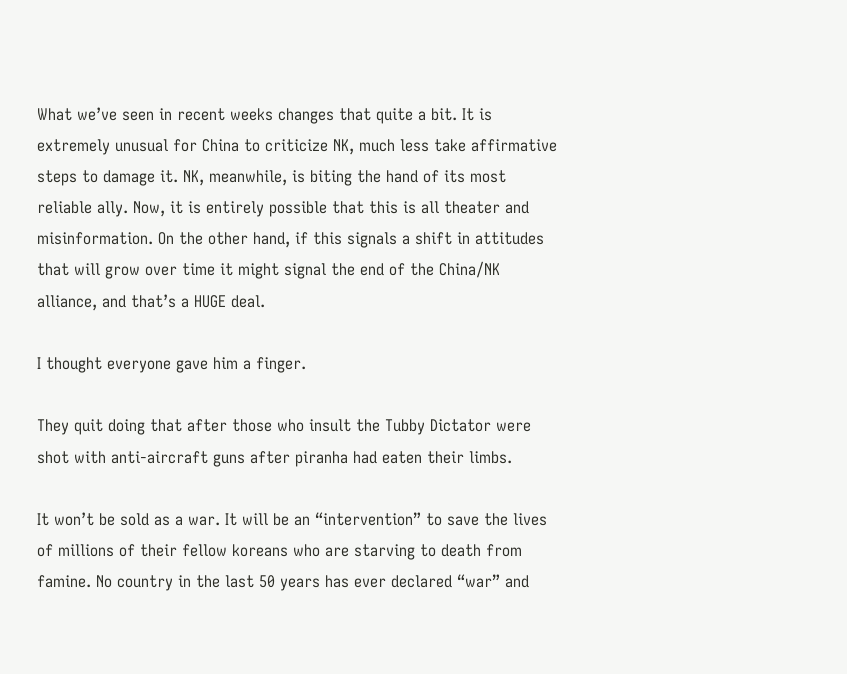What we’ve seen in recent weeks changes that quite a bit. It is extremely unusual for China to criticize NK, much less take affirmative steps to damage it. NK, meanwhile, is biting the hand of its most reliable ally. Now, it is entirely possible that this is all theater and misinformation. On the other hand, if this signals a shift in attitudes that will grow over time it might signal the end of the China/NK alliance, and that’s a HUGE deal.

I thought everyone gave him a finger.

They quit doing that after those who insult the Tubby Dictator were shot with anti-aircraft guns after piranha had eaten their limbs.

It won’t be sold as a war. It will be an “intervention” to save the lives of millions of their fellow koreans who are starving to death from famine. No country in the last 50 years has ever declared “war” and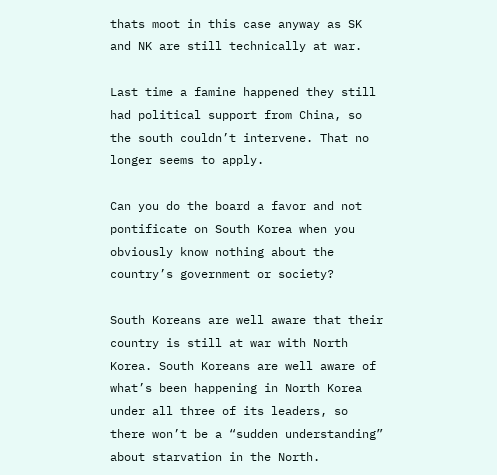thats moot in this case anyway as SK and NK are still technically at war.

Last time a famine happened they still had political support from China, so the south couldn’t intervene. That no longer seems to apply.

Can you do the board a favor and not pontificate on South Korea when you obviously know nothing about the country’s government or society?

South Koreans are well aware that their country is still at war with North Korea. South Koreans are well aware of what’s been happening in North Korea under all three of its leaders, so there won’t be a “sudden understanding” about starvation in the North.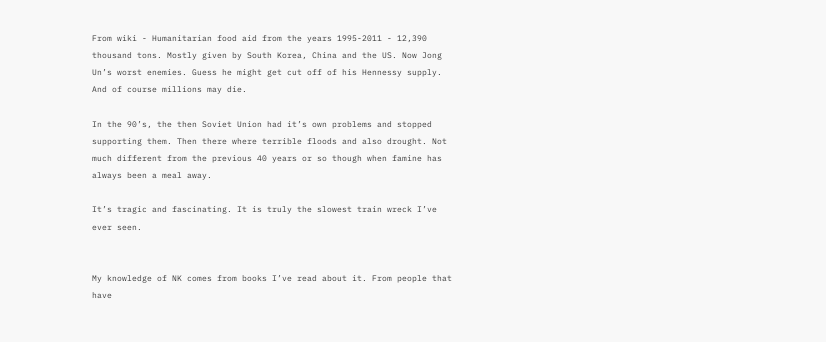From wiki - Humanitarian food aid from the years 1995-2011 - 12,390 thousand tons. Mostly given by South Korea, China and the US. Now Jong Un’s worst enemies. Guess he might get cut off of his Hennessy supply. And of course millions may die.

In the 90’s, the then Soviet Union had it’s own problems and stopped supporting them. Then there where terrible floods and also drought. Not much different from the previous 40 years or so though when famine has always been a meal away.

It’s tragic and fascinating. It is truly the slowest train wreck I’ve ever seen.


My knowledge of NK comes from books I’ve read about it. From people that have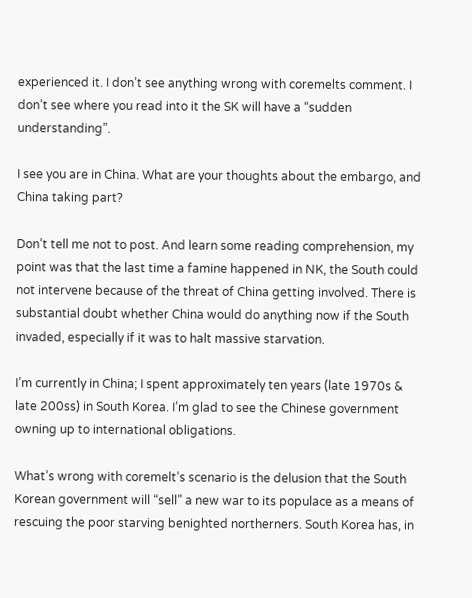experienced it. I don’t see anything wrong with coremelts comment. I don’t see where you read into it the SK will have a “sudden understanding”.

I see you are in China. What are your thoughts about the embargo, and China taking part?

Don’t tell me not to post. And learn some reading comprehension, my point was that the last time a famine happened in NK, the South could not intervene because of the threat of China getting involved. There is substantial doubt whether China would do anything now if the South invaded, especially if it was to halt massive starvation.

I’m currently in China; I spent approximately ten years (late 1970s & late 200ss) in South Korea. I’m glad to see the Chinese government owning up to international obligations.

What’s wrong with coremelt’s scenario is the delusion that the South Korean government will “sell” a new war to its populace as a means of rescuing the poor starving benighted northerners. South Korea has, in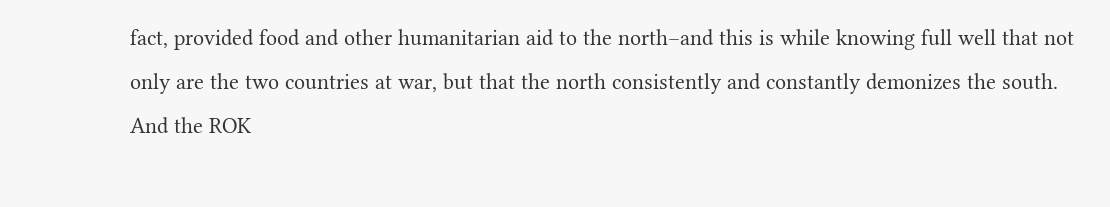fact, provided food and other humanitarian aid to the north–and this is while knowing full well that not only are the two countries at war, but that the north consistently and constantly demonizes the south. And the ROK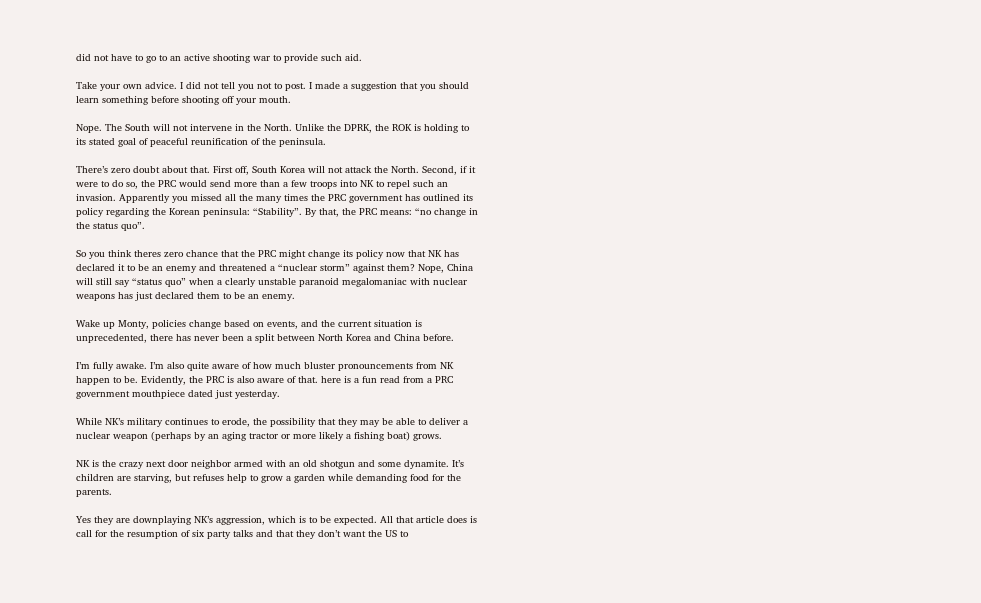did not have to go to an active shooting war to provide such aid.

Take your own advice. I did not tell you not to post. I made a suggestion that you should learn something before shooting off your mouth.

Nope. The South will not intervene in the North. Unlike the DPRK, the ROK is holding to its stated goal of peaceful reunification of the peninsula.

There’s zero doubt about that. First off, South Korea will not attack the North. Second, if it were to do so, the PRC would send more than a few troops into NK to repel such an invasion. Apparently you missed all the many times the PRC government has outlined its policy regarding the Korean peninsula: “Stability”. By that, the PRC means: “no change in the status quo”.

So you think theres zero chance that the PRC might change its policy now that NK has declared it to be an enemy and threatened a “nuclear storm” against them? Nope, China will still say “status quo” when a clearly unstable paranoid megalomaniac with nuclear weapons has just declared them to be an enemy.

Wake up Monty, policies change based on events, and the current situation is unprecedented, there has never been a split between North Korea and China before.

I’m fully awake. I’m also quite aware of how much bluster pronouncements from NK happen to be. Evidently, the PRC is also aware of that. here is a fun read from a PRC government mouthpiece dated just yesterday.

While NK’s military continues to erode, the possibility that they may be able to deliver a nuclear weapon (perhaps by an aging tractor or more likely a fishing boat) grows.

NK is the crazy next door neighbor armed with an old shotgun and some dynamite. It’s children are starving, but refuses help to grow a garden while demanding food for the parents.

Yes they are downplaying NK’s aggression, which is to be expected. All that article does is call for the resumption of six party talks and that they don’t want the US to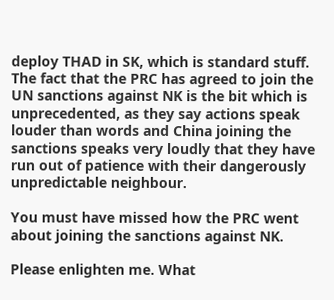deploy THAD in SK, which is standard stuff. The fact that the PRC has agreed to join the UN sanctions against NK is the bit which is unprecedented, as they say actions speak louder than words and China joining the sanctions speaks very loudly that they have run out of patience with their dangerously unpredictable neighbour.

You must have missed how the PRC went about joining the sanctions against NK.

Please enlighten me. What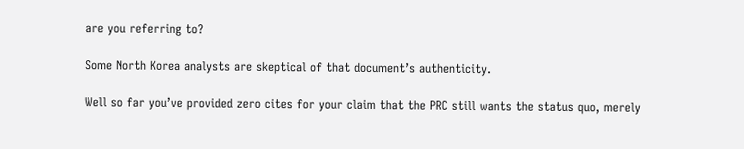are you referring to?

Some North Korea analysts are skeptical of that document’s authenticity.

Well so far you’ve provided zero cites for your claim that the PRC still wants the status quo, merely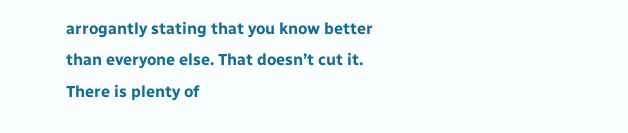arrogantly stating that you know better than everyone else. That doesn’t cut it. There is plenty of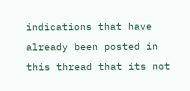indications that have already been posted in this thread that its not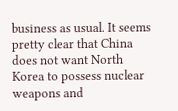business as usual. It seems pretty clear that China does not want North Korea to possess nuclear weapons and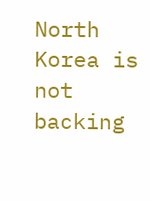North Korea is not backing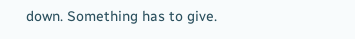down. Something has to give.